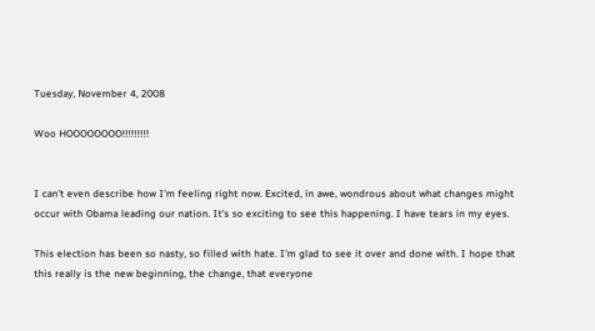Tuesday, November 4, 2008

Woo HOOOOOOOO!!!!!!!!!


I can't even describe how I'm feeling right now. Excited, in awe, wondrous about what changes might occur with Obama leading our nation. It's so exciting to see this happening. I have tears in my eyes.

This election has been so nasty, so filled with hate. I'm glad to see it over and done with. I hope that this really is the new beginning, the change, that everyone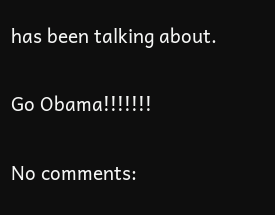has been talking about.

Go Obama!!!!!!!

No comments: